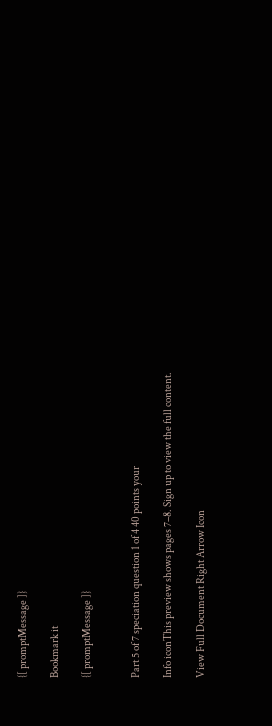{[ promptMessage ]}

Bookmark it

{[ promptMessage ]}


Part 5 of 7 speciation question 1 of 4 40 points your

Info iconThis preview shows pages 7–8. Sign up to view the full content.

View Full Document Right Arrow Icon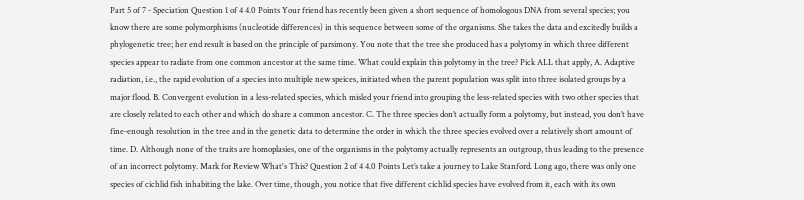Part 5 of 7 - Speciation Question 1 of 4 4.0 Points Your friend has recently been given a short sequence of homologous DNA from several species; you know there are some polymorphisms (nucleotide differences) in this sequence between some of the organisms. She takes the data and excitedly builds a phylogenetic tree; her end result is based on the principle of parsimony. You note that the tree she produced has a polytomy in which three different species appear to radiate from one common ancestor at the same time. What could explain this polytomy in the tree? Pick ALL that apply, A. Adaptive radiation, i.e., the rapid evolution of a species into multiple new speices, initiated when the parent population was split into three isolated groups by a major flood. B. Convergent evolution in a less-related species, which misled your friend into grouping the less-related species with two other species that are closely related to each other and which do share a common ancestor. C. The three species don’t actually form a polytomy, but instead, you don’t have fine-enough resolution in the tree and in the genetic data to determine the order in which the three species evolved over a relatively short amount of time. D. Although none of the traits are homoplasies, one of the organisms in the polytomy actually represents an outgroup, thus leading to the presence of an incorrect polytomy. Mark for Review What's This? Question 2 of 4 4.0 Points Let’s take a journey to Lake Stanford. Long ago, there was only one species of cichlid fish inhabiting the lake. Over time, though, you notice that five different cichlid species have evolved from it, each with its own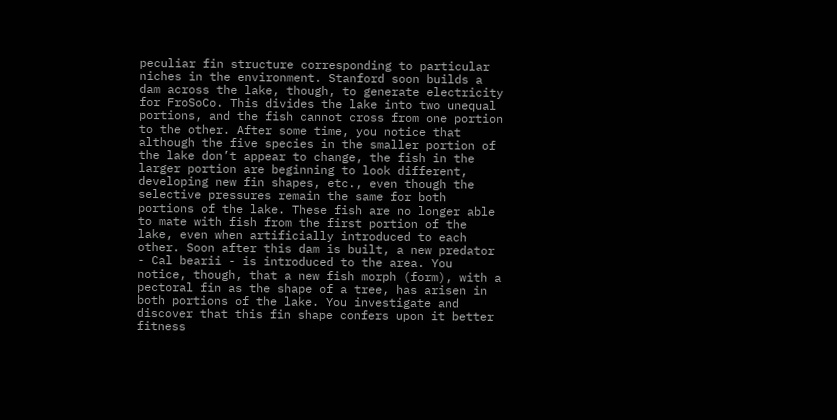peculiar fin structure corresponding to particular niches in the environment. Stanford soon builds a dam across the lake, though, to generate electricity for FroSoCo. This divides the lake into two unequal portions, and the fish cannot cross from one portion to the other. After some time, you notice that although the five species in the smaller portion of the lake don’t appear to change, the fish in the larger portion are beginning to look different, developing new fin shapes, etc., even though the selective pressures remain the same for both portions of the lake. These fish are no longer able to mate with fish from the first portion of the lake, even when artificially introduced to each other. Soon after this dam is built, a new predator - Cal bearii - is introduced to the area. You notice, though, that a new fish morph (form), with a pectoral fin as the shape of a tree, has arisen in both portions of the lake. You investigate and discover that this fin shape confers upon it better fitness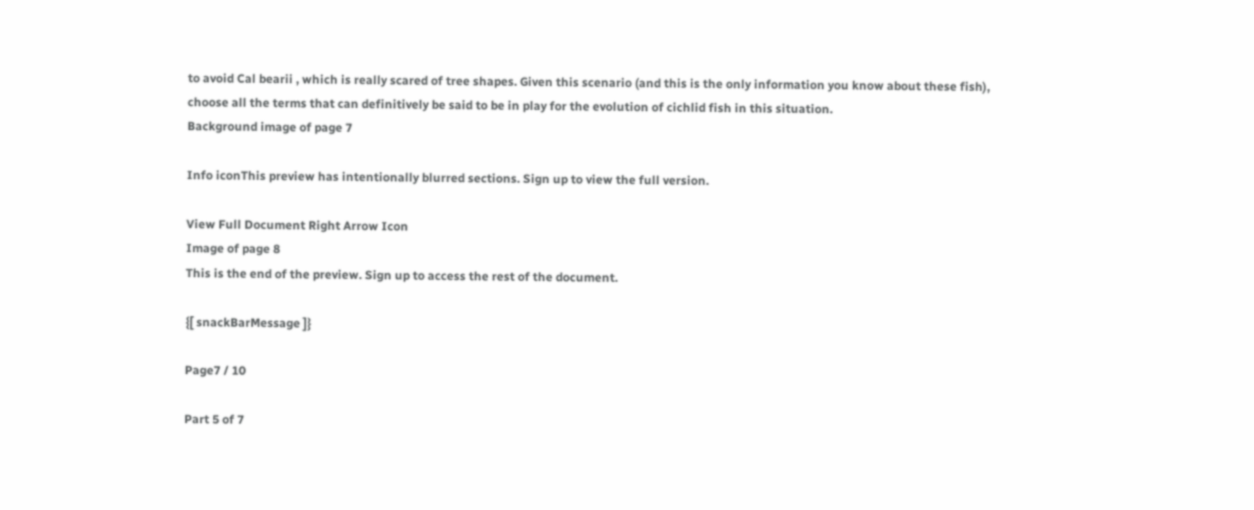to avoid Cal bearii , which is really scared of tree shapes. Given this scenario (and this is the only information you know about these fish), choose all the terms that can definitively be said to be in play for the evolution of cichlid fish in this situation.
Background image of page 7

Info iconThis preview has intentionally blurred sections. Sign up to view the full version.

View Full Document Right Arrow Icon
Image of page 8
This is the end of the preview. Sign up to access the rest of the document.

{[ snackBarMessage ]}

Page7 / 10

Part 5 of 7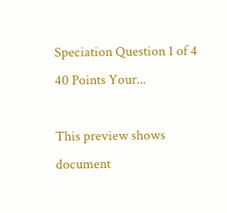Speciation Question 1 of 4 40 Points Your...

This preview shows document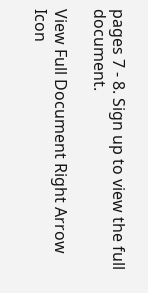pages 7 - 8. Sign up to view the full document.

View Full Document Right Arrow Icon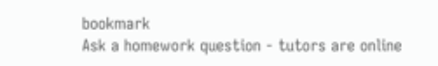bookmark
Ask a homework question - tutors are online